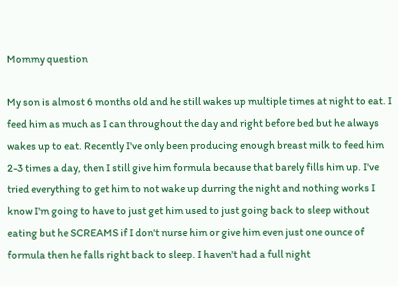Mommy question

My son is almost 6 months old and he still wakes up multiple times at night to eat. I feed him as much as I can throughout the day and right before bed but he always wakes up to eat. Recently I've only been producing enough breast milk to feed him 2-3 times a day, then I still give him formula because that barely fills him up. I've tried everything to get him to not wake up durring the night and nothing works I know I'm going to have to just get him used to just going back to sleep without eating but he SCREAMS if I don't nurse him or give him even just one ounce of formula then he falls right back to sleep. I haven't had a full night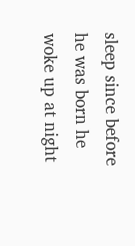sleep since before he was born he woke up at night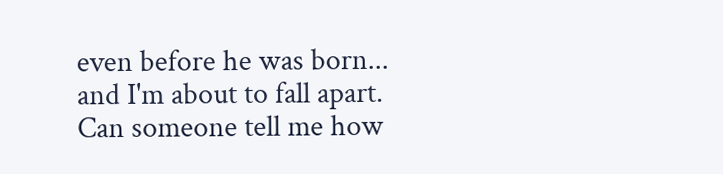even before he was born... and I'm about to fall apart. Can someone tell me how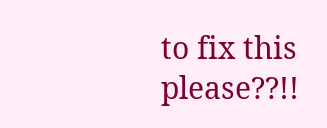to fix this please??!!